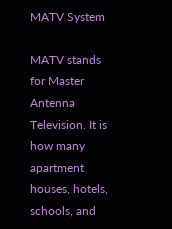MATV System

MATV stands for Master Antenna Television. It is how many apartment houses, hotels, schools, and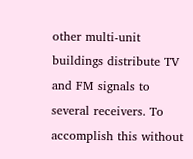other multi-unit buildings distribute TV and FM signals to several receivers. To accomplish this without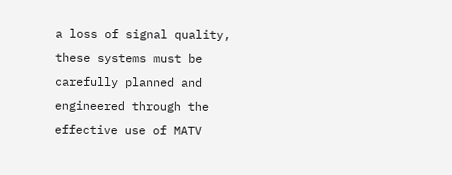a loss of signal quality, these systems must be carefully planned and engineered through the effective use of MATV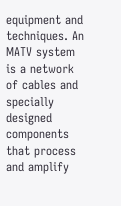equipment and techniques. An MATV system is a network of cables and specially designed components that process and amplify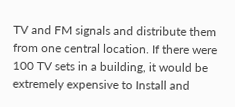TV and FM signals and distribute them from one central location. If there were 100 TV sets in a building, it would be extremely expensive to Install and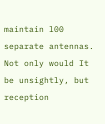maintain l00 separate antennas. Not only would It be unsightly, but reception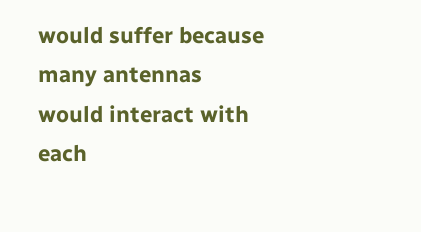would suffer because many antennas would interact with each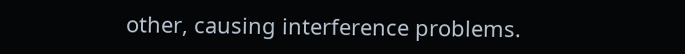other, causing interference problems.